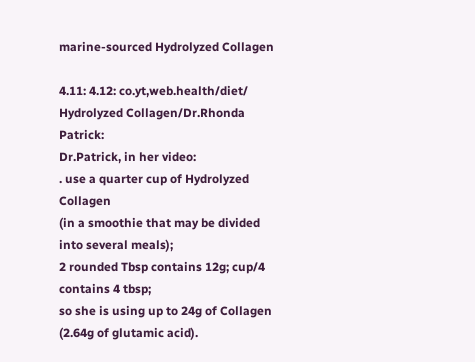marine-sourced Hydrolyzed Collagen

4.11: 4.12: co.yt,web.health/diet/
Hydrolyzed Collagen/Dr.Rhonda Patrick:
Dr.Patrick, in her video:
. use a quarter cup of Hydrolyzed Collagen
(in a smoothie that may be divided into several meals);
2 rounded Tbsp contains 12g; cup/4 contains 4 tbsp;
so she is using up to 24g of Collagen
(2.64g of glutamic acid).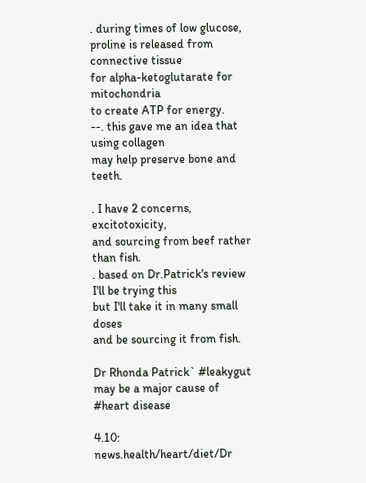. during times of low glucose,
proline is released from connective tissue
for alpha-ketoglutarate for mitochondria
to create ATP for energy.
--. this gave me an idea that using collagen
may help preserve bone and teeth.

. I have 2 concerns, excitotoxicity,
and sourcing from beef rather than fish.
. based on Dr.Patrick's review I'll be trying this
but I'll take it in many small doses
and be sourcing it from fish.

Dr Rhonda Patrick` #leakygut may be a major cause of #heart disease

4.10: news.health/heart/diet/Dr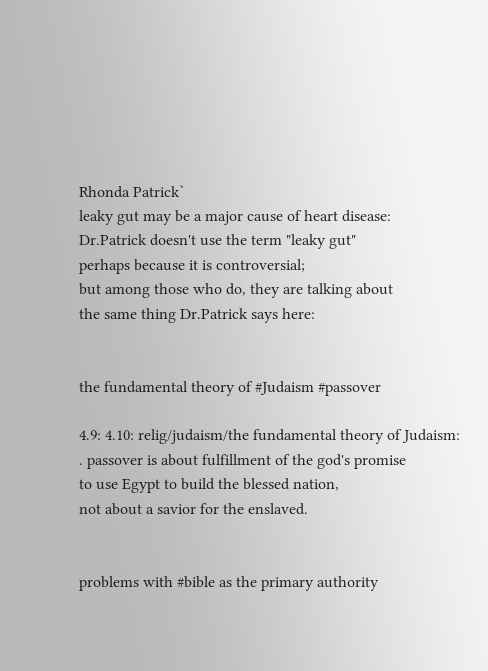Rhonda Patrick`
leaky gut may be a major cause of heart disease:
Dr.Patrick doesn't use the term "leaky gut"
perhaps because it is controversial;
but among those who do, they are talking about
the same thing Dr.Patrick says here:


the fundamental theory of #Judaism #passover

4.9: 4.10: relig/judaism/the fundamental theory of Judaism:
. passover is about fulfillment of the god's promise
to use Egypt to build the blessed nation,
not about a savior for the enslaved.


problems with #bible as the primary authority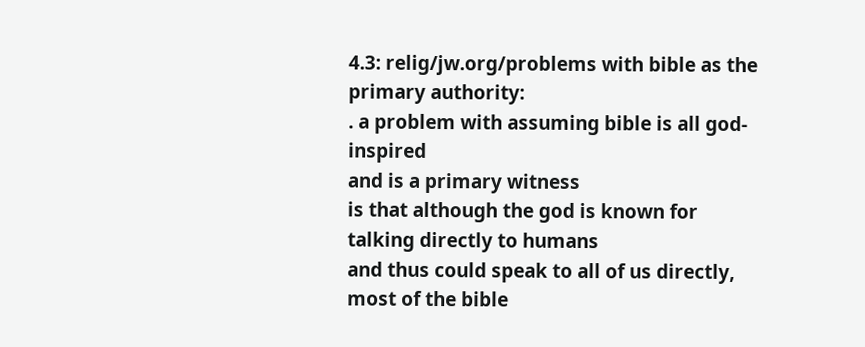4.3: relig/jw.org/problems with bible as the primary authority:
. a problem with assuming bible is all god-inspired
and is a primary witness
is that although the god is known for
talking directly to humans
and thus could speak to all of us directly,
most of the bible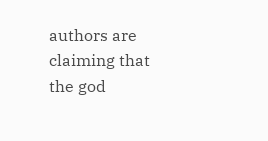authors are claiming that
the god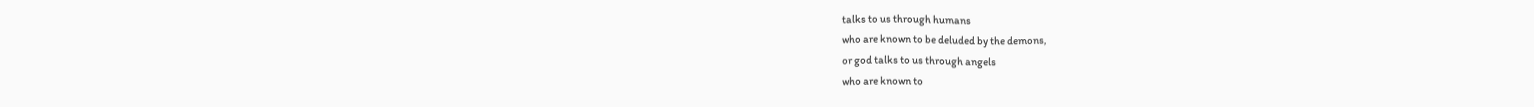talks to us through humans
who are known to be deluded by the demons,
or god talks to us through angels
who are known to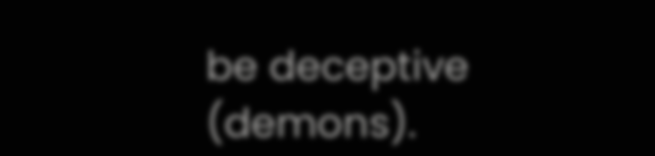be deceptive (demons).